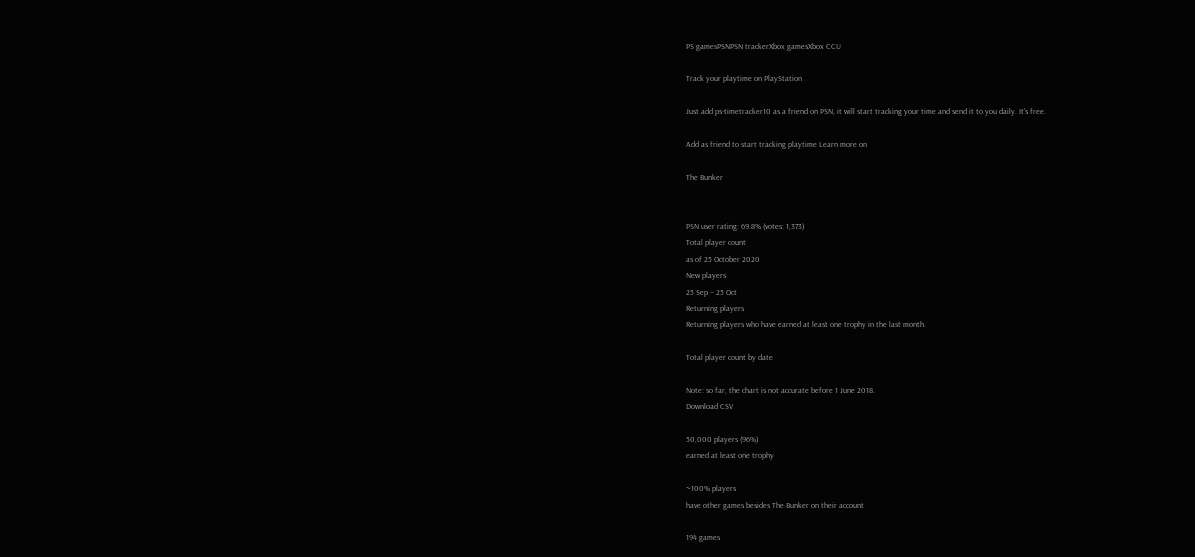PS gamesPSNPSN trackerXbox gamesXbox CCU

Track your playtime on PlayStation

Just add ps-timetracker10 as a friend on PSN, it will start tracking your time and send it to you daily. It's free.

Add as friend to start tracking playtime Learn more on

The Bunker


PSN user rating: 69.8% (votes: 1,373)
Total player count
as of 25 October 2020
New players
25 Sep – 25 Oct
Returning players
Returning players who have earned at least one trophy in the last month.

Total player count by date

Note: so far, the chart is not accurate before 1 June 2018.
Download CSV

50,000 players (96%)
earned at least one trophy

~100% players
have other games besides The Bunker on their account

194 games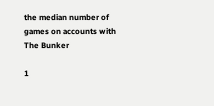the median number of games on accounts with The Bunker

1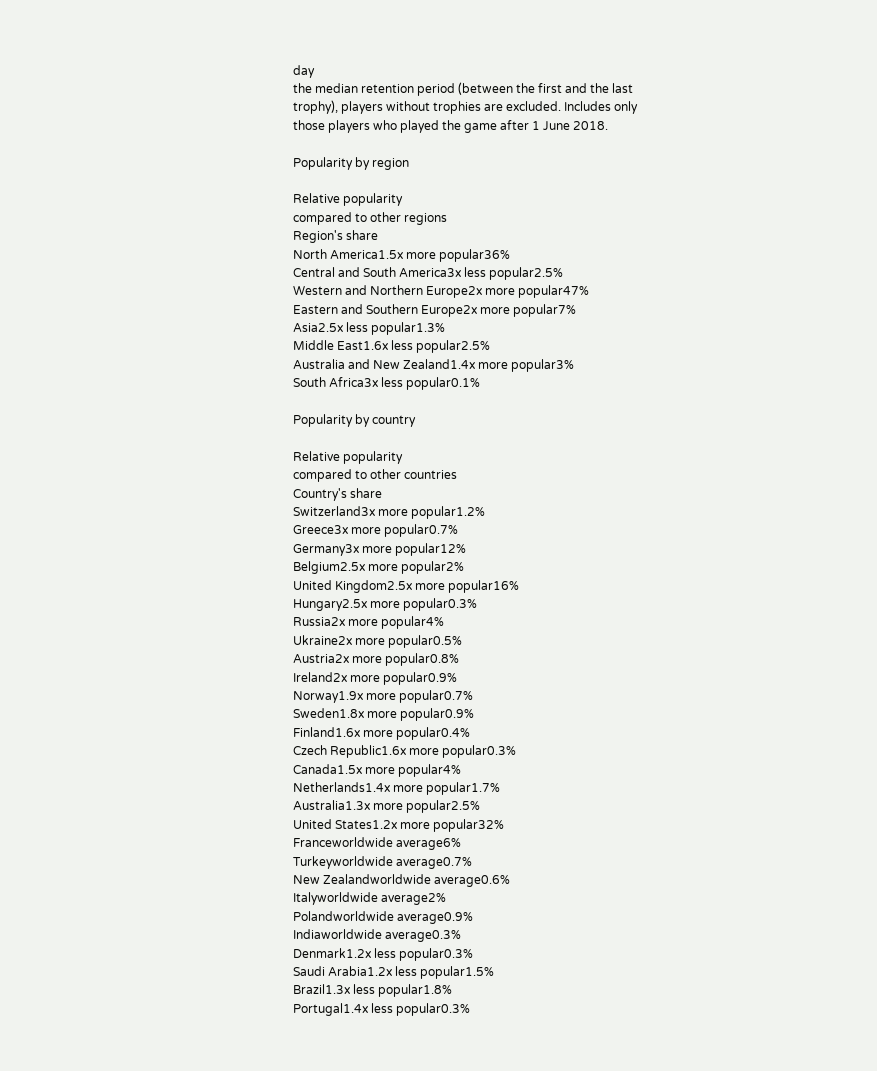day
the median retention period (between the first and the last trophy), players without trophies are excluded. Includes only those players who played the game after 1 June 2018.

Popularity by region

Relative popularity
compared to other regions
Region's share
North America1.5x more popular36%
Central and South America3x less popular2.5%
Western and Northern Europe2x more popular47%
Eastern and Southern Europe2x more popular7%
Asia2.5x less popular1.3%
Middle East1.6x less popular2.5%
Australia and New Zealand1.4x more popular3%
South Africa3x less popular0.1%

Popularity by country

Relative popularity
compared to other countries
Country's share
Switzerland3x more popular1.2%
Greece3x more popular0.7%
Germany3x more popular12%
Belgium2.5x more popular2%
United Kingdom2.5x more popular16%
Hungary2.5x more popular0.3%
Russia2x more popular4%
Ukraine2x more popular0.5%
Austria2x more popular0.8%
Ireland2x more popular0.9%
Norway1.9x more popular0.7%
Sweden1.8x more popular0.9%
Finland1.6x more popular0.4%
Czech Republic1.6x more popular0.3%
Canada1.5x more popular4%
Netherlands1.4x more popular1.7%
Australia1.3x more popular2.5%
United States1.2x more popular32%
Franceworldwide average6%
Turkeyworldwide average0.7%
New Zealandworldwide average0.6%
Italyworldwide average2%
Polandworldwide average0.9%
Indiaworldwide average0.3%
Denmark1.2x less popular0.3%
Saudi Arabia1.2x less popular1.5%
Brazil1.3x less popular1.8%
Portugal1.4x less popular0.3%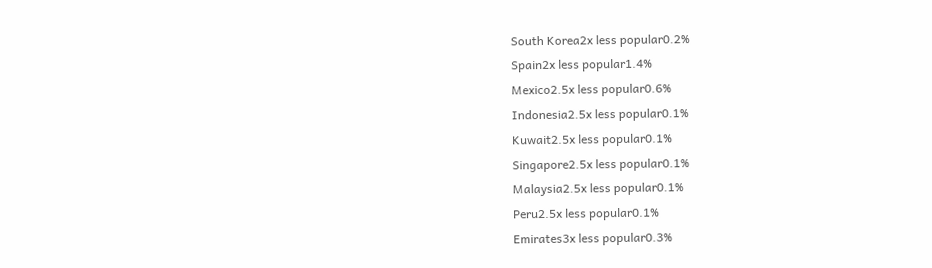South Korea2x less popular0.2%
Spain2x less popular1.4%
Mexico2.5x less popular0.6%
Indonesia2.5x less popular0.1%
Kuwait2.5x less popular0.1%
Singapore2.5x less popular0.1%
Malaysia2.5x less popular0.1%
Peru2.5x less popular0.1%
Emirates3x less popular0.3%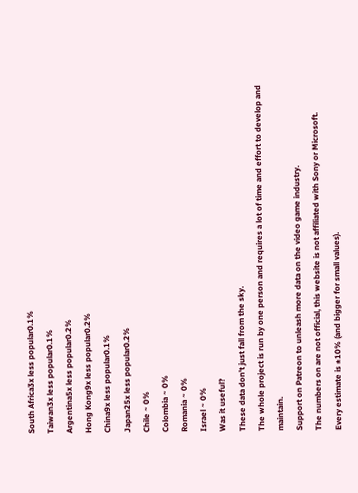South Africa3x less popular0.1%
Taiwan3x less popular0.1%
Argentina5x less popular0.2%
Hong Kong9x less popular0.2%
China9x less popular0.1%
Japan25x less popular0.2%
Chile ~ 0%
Colombia ~ 0%
Romania ~ 0%
Israel ~ 0%
Was it useful?
These data don't just fall from the sky.
The whole project is run by one person and requires a lot of time and effort to develop and maintain.
Support on Patreon to unleash more data on the video game industry.
The numbers on are not official, this website is not affiliated with Sony or Microsoft.
Every estimate is ±10% (and bigger for small values).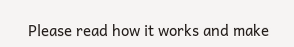Please read how it works and make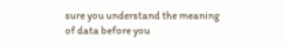sure you understand the meaning of data before you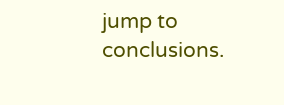jump to conclusions.